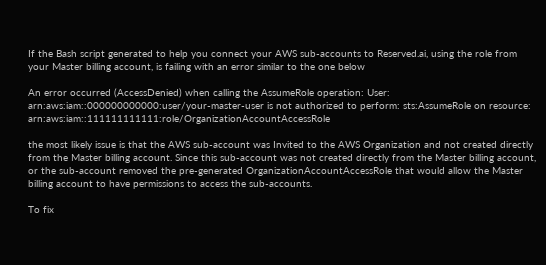If the Bash script generated to help you connect your AWS sub-accounts to Reserved.ai, using the role from your Master billing account, is failing with an error similar to the one below

An error occurred (AccessDenied) when calling the AssumeRole operation: User: arn:aws:iam::000000000000:user/your-master-user is not authorized to perform: sts:AssumeRole on resource: arn:aws:iam::111111111111:role/OrganizationAccountAccessRole

the most likely issue is that the AWS sub-account was Invited to the AWS Organization and not created directly from the Master billing account. Since this sub-account was not created directly from the Master billing account, or the sub-account removed the pre-generated OrganizationAccountAccessRole that would allow the Master billing account to have permissions to access the sub-accounts.

To fix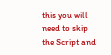this you will need to skip the Script and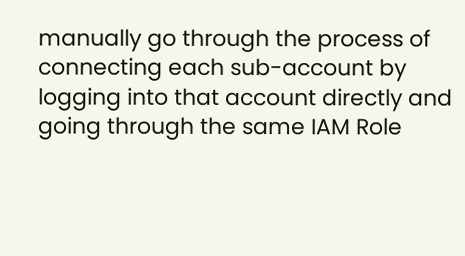manually go through the process of connecting each sub-account by logging into that account directly and going through the same IAM Role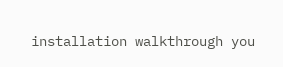installation walkthrough you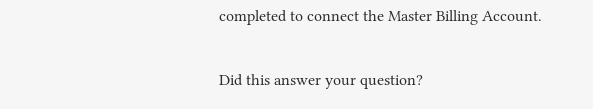completed to connect the Master Billing Account.

Did this answer your question?